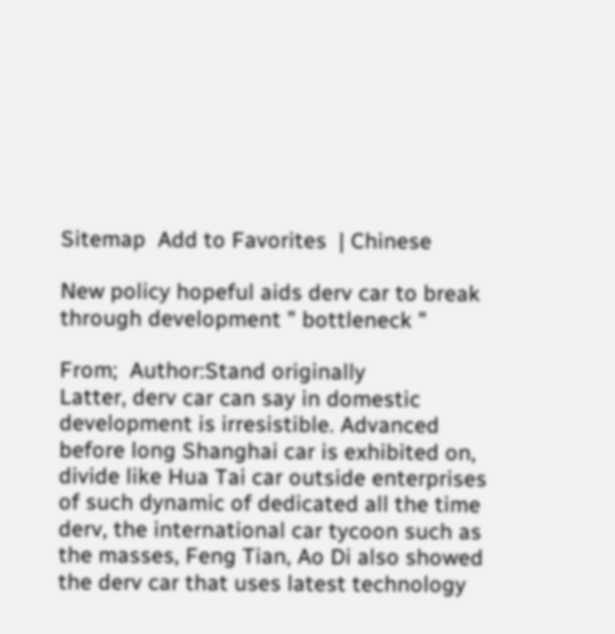Sitemap  Add to Favorites  | Chinese

New policy hopeful aids derv car to break through development " bottleneck "

From;  Author:Stand originally
Latter, derv car can say in domestic development is irresistible. Advanced before long Shanghai car is exhibited on, divide like Hua Tai car outside enterprises of such dynamic of dedicated all the time derv, the international car tycoon such as the masses, Feng Tian, Ao Di also showed the derv car that uses latest technology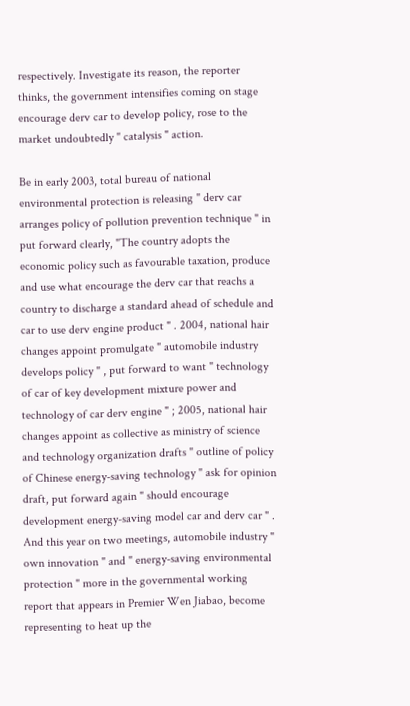respectively. Investigate its reason, the reporter thinks, the government intensifies coming on stage encourage derv car to develop policy, rose to the market undoubtedly " catalysis " action.

Be in early 2003, total bureau of national environmental protection is releasing " derv car arranges policy of pollution prevention technique " in put forward clearly, "The country adopts the economic policy such as favourable taxation, produce and use what encourage the derv car that reachs a country to discharge a standard ahead of schedule and car to use derv engine product " . 2004, national hair changes appoint promulgate " automobile industry develops policy " , put forward to want " technology of car of key development mixture power and technology of car derv engine " ; 2005, national hair changes appoint as collective as ministry of science and technology organization drafts " outline of policy of Chinese energy-saving technology " ask for opinion draft, put forward again " should encourage development energy-saving model car and derv car " . And this year on two meetings, automobile industry " own innovation " and " energy-saving environmental protection " more in the governmental working report that appears in Premier Wen Jiabao, become representing to heat up the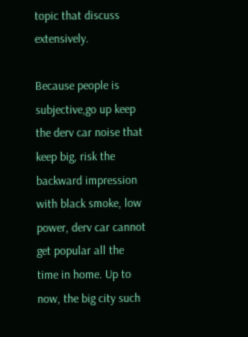topic that discuss extensively.

Because people is subjective,go up keep the derv car noise that keep big, risk the backward impression with black smoke, low power, derv car cannot get popular all the time in home. Up to now, the big city such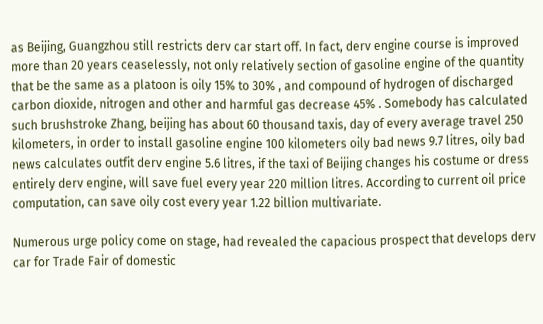as Beijing, Guangzhou still restricts derv car start off. In fact, derv engine course is improved more than 20 years ceaselessly, not only relatively section of gasoline engine of the quantity that be the same as a platoon is oily 15% to 30% , and compound of hydrogen of discharged carbon dioxide, nitrogen and other and harmful gas decrease 45% . Somebody has calculated such brushstroke Zhang, beijing has about 60 thousand taxis, day of every average travel 250 kilometers, in order to install gasoline engine 100 kilometers oily bad news 9.7 litres, oily bad news calculates outfit derv engine 5.6 litres, if the taxi of Beijing changes his costume or dress entirely derv engine, will save fuel every year 220 million litres. According to current oil price computation, can save oily cost every year 1.22 billion multivariate.

Numerous urge policy come on stage, had revealed the capacious prospect that develops derv car for Trade Fair of domestic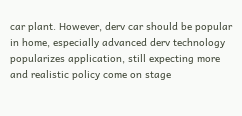car plant. However, derv car should be popular in home, especially advanced derv technology popularizes application, still expecting more and realistic policy come on stage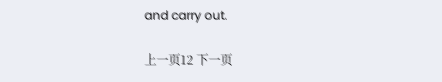and carry out.

上一页12 下一页